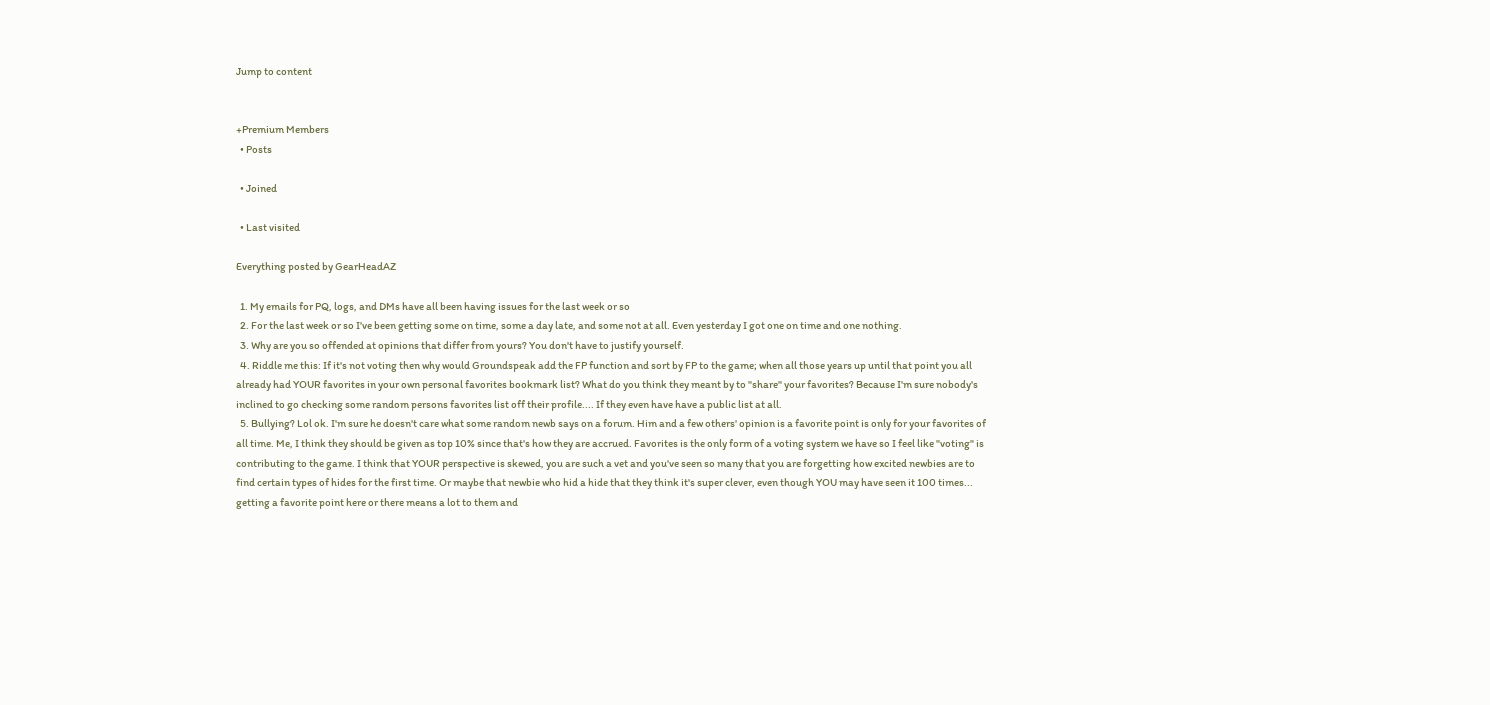Jump to content


+Premium Members
  • Posts

  • Joined

  • Last visited

Everything posted by GearHeadAZ

  1. My emails for PQ, logs, and DMs have all been having issues for the last week or so
  2. For the last week or so I've been getting some on time, some a day late, and some not at all. Even yesterday I got one on time and one nothing.
  3. Why are you so offended at opinions that differ from yours? You don't have to justify yourself.
  4. Riddle me this: If it's not voting then why would Groundspeak add the FP function and sort by FP to the game; when all those years up until that point you all already had YOUR favorites in your own personal favorites bookmark list? What do you think they meant by to "share" your favorites? Because I'm sure nobody's inclined to go checking some random persons favorites list off their profile.... If they even have have a public list at all.
  5. Bullying? Lol ok. I'm sure he doesn't care what some random newb says on a forum. Him and a few others' opinion is a favorite point is only for your favorites of all time. Me, I think they should be given as top 10% since that's how they are accrued. Favorites is the only form of a voting system we have so I feel like "voting" is contributing to the game. I think that YOUR perspective is skewed, you are such a vet and you've seen so many that you are forgetting how excited newbies are to find certain types of hides for the first time. Or maybe that newbie who hid a hide that they think it's super clever, even though YOU may have seen it 100 times... getting a favorite point here or there means a lot to them and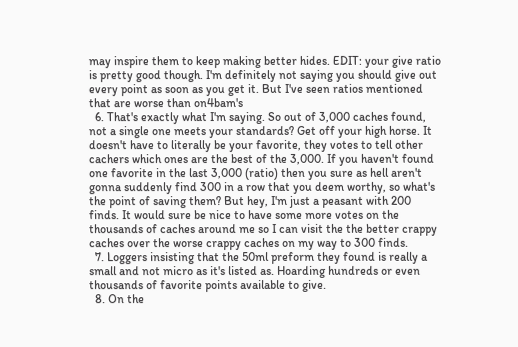may inspire them to keep making better hides. EDIT: your give ratio is pretty good though. I'm definitely not saying you should give out every point as soon as you get it. But I've seen ratios mentioned that are worse than on4bam's
  6. That's exactly what I'm saying. So out of 3,000 caches found, not a single one meets your standards? Get off your high horse. It doesn't have to literally be your favorite, they votes to tell other cachers which ones are the best of the 3,000. If you haven't found one favorite in the last 3,000 (ratio) then you sure as hell aren't gonna suddenly find 300 in a row that you deem worthy, so what's the point of saving them? But hey, I'm just a peasant with 200 finds. It would sure be nice to have some more votes on the thousands of caches around me so I can visit the the better crappy caches over the worse crappy caches on my way to 300 finds.
  7. Loggers insisting that the 50ml preform they found is really a small and not micro as it's listed as. Hoarding hundreds or even thousands of favorite points available to give.
  8. On the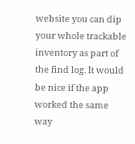website you can dip your whole trackable inventory as part of the find log. It would be nice if the app worked the same way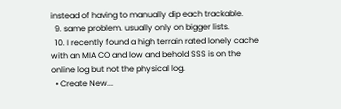instead of having to manually dip each trackable.
  9. same problem. usually only on bigger lists.
  10. I recently found a high terrain rated lonely cache with an MIA CO and low and behold SSS is on the online log but not the physical log.
  • Create New...